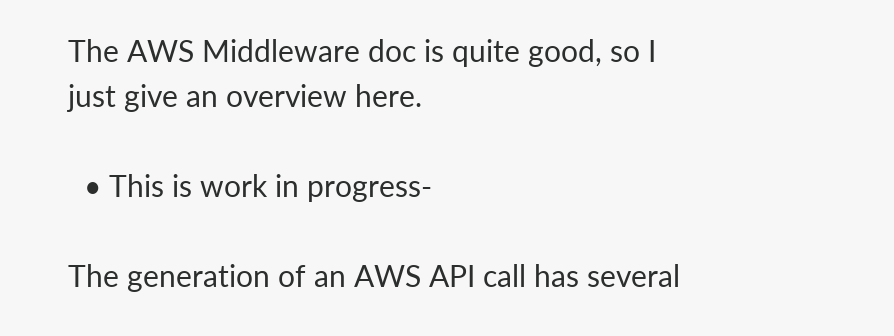The AWS Middleware doc is quite good, so I just give an overview here.

  • This is work in progress-

The generation of an AWS API call has several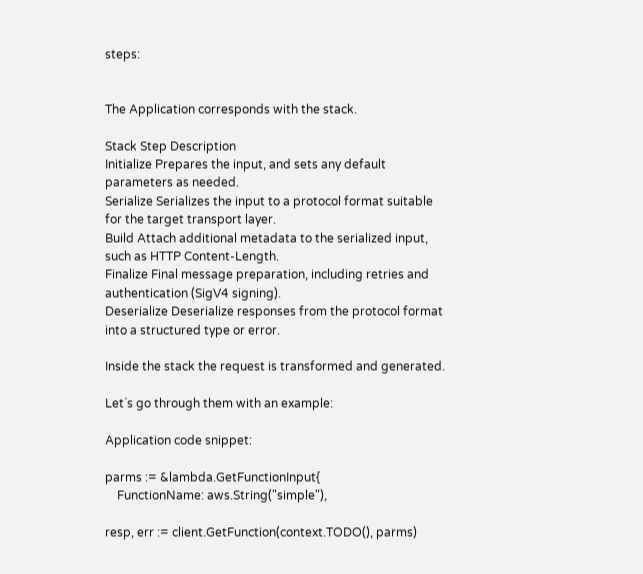steps:


The Application corresponds with the stack.

Stack Step Description
Initialize Prepares the input, and sets any default parameters as needed.
Serialize Serializes the input to a protocol format suitable for the target transport layer.
Build Attach additional metadata to the serialized input, such as HTTP Content-Length.
Finalize Final message preparation, including retries and authentication (SigV4 signing).
Deserialize Deserialize responses from the protocol format into a structured type or error.

Inside the stack the request is transformed and generated.

Let`s go through them with an example:

Application code snippet:

parms := &lambda.GetFunctionInput{
    FunctionName: aws.String("simple"),

resp, err := client.GetFunction(context.TODO(), parms)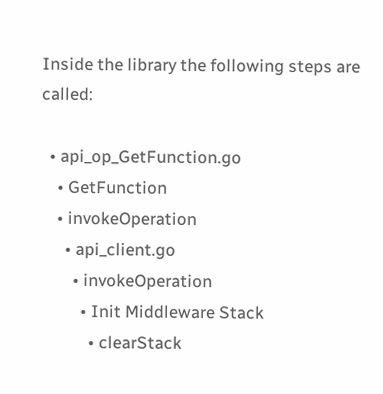Inside the library the following steps are called:

  • api_op_GetFunction.go
    • GetFunction
    • invokeOperation
      • api_client.go
        • invokeOperation
          • Init Middleware Stack
            • clearStack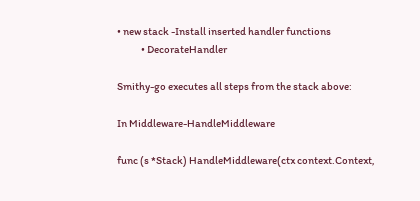• new stack -Install inserted handler functions
            • DecorateHandler

Smithy-go executes all steps from the stack above:

In Middleware-HandleMiddleware

func (s *Stack) HandleMiddleware(ctx context.Context,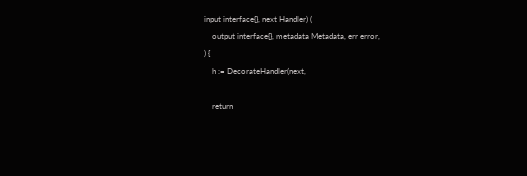input interface{}, next Handler) (
    output interface{}, metadata Metadata, err error,
) {
    h := DecorateHandler(next,

    return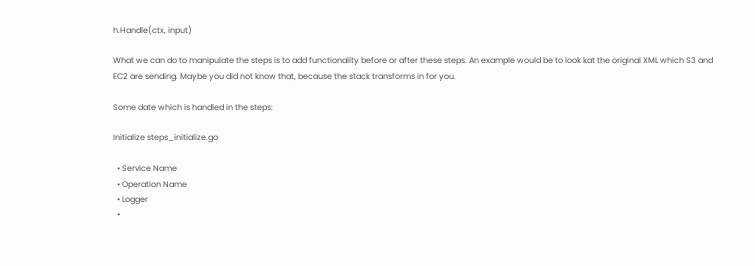h.Handle(ctx, input)

What we can do to manipulate the steps is to add functionality before or after these steps. An example would be to look kat the original XML which S3 and EC2 are sending. Maybe you did not know that, because the stack transforms in for you.

Some date which is handled in the steps:

Initialize steps_initialize.go

  • Service Name
  • Operation Name
  • Logger
  •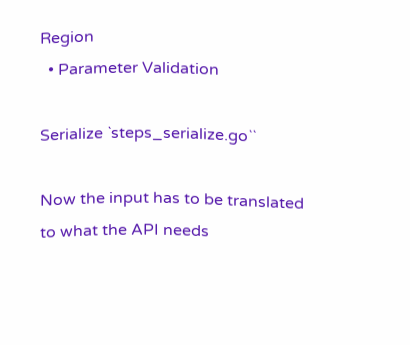Region
  • Parameter Validation

Serialize `steps_serialize.go``

Now the input has to be translated to what the API needs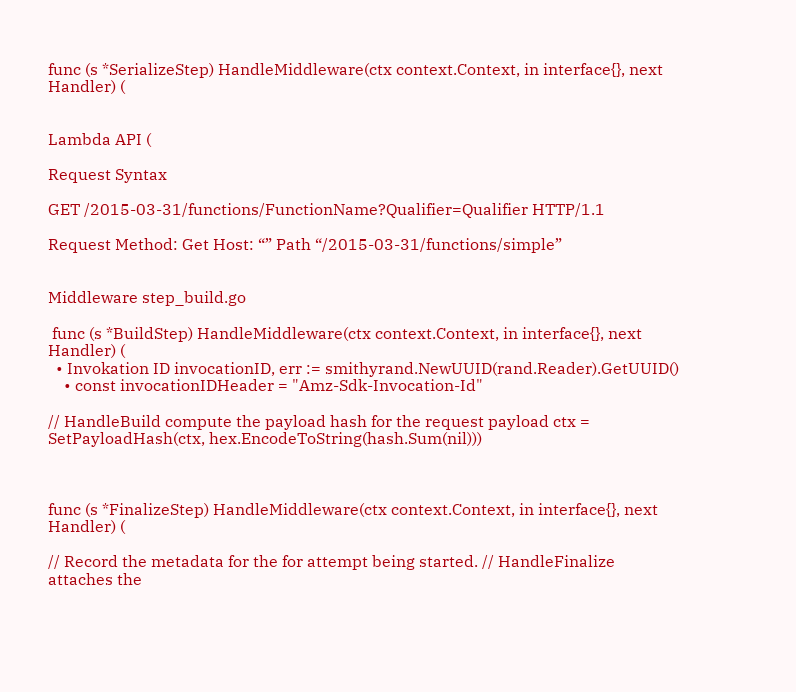func (s *SerializeStep) HandleMiddleware(ctx context.Context, in interface{}, next Handler) (


Lambda API (

Request Syntax

GET /2015-03-31/functions/FunctionName?Qualifier=Qualifier HTTP/1.1

Request Method: Get Host: “” Path “/2015-03-31/functions/simple”


Middleware step_build.go

 func (s *BuildStep) HandleMiddleware(ctx context.Context, in interface{}, next Handler) (
  • Invokation ID invocationID, err := smithyrand.NewUUID(rand.Reader).GetUUID()
    • const invocationIDHeader = "Amz-Sdk-Invocation-Id"

// HandleBuild compute the payload hash for the request payload ctx = SetPayloadHash(ctx, hex.EncodeToString(hash.Sum(nil)))



func (s *FinalizeStep) HandleMiddleware(ctx context.Context, in interface{}, next Handler) (

// Record the metadata for the for attempt being started. // HandleFinalize attaches the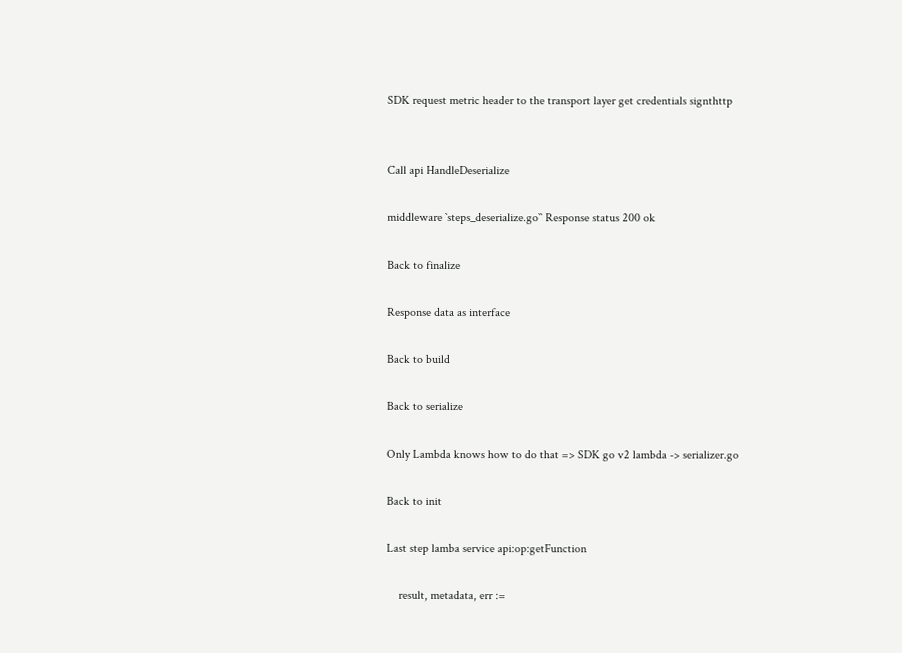SDK request metric header to the transport layer get credentials signthttp


Call api HandleDeserialize

middleware `steps_deserialize.go`` Response status 200 ok

Back to finalize

Response data as interface

Back to build

Back to serialize

Only Lambda knows how to do that => SDK go v2 lambda -> serializer.go

Back to init

Last step lamba service api:op:getFunction

    result, metadata, err :=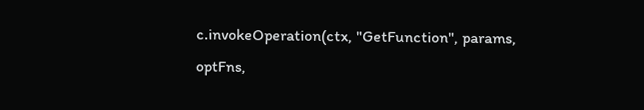c.invokeOperation(ctx, "GetFunction", params, optFns,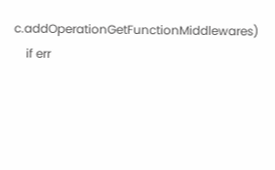c.addOperationGetFunctionMiddlewares)
    if err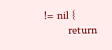!= nil {
        return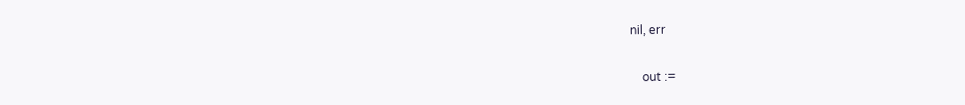nil, err

    out :=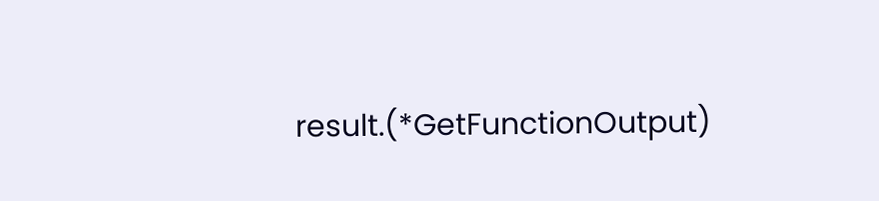result.(*GetFunctionOutput)